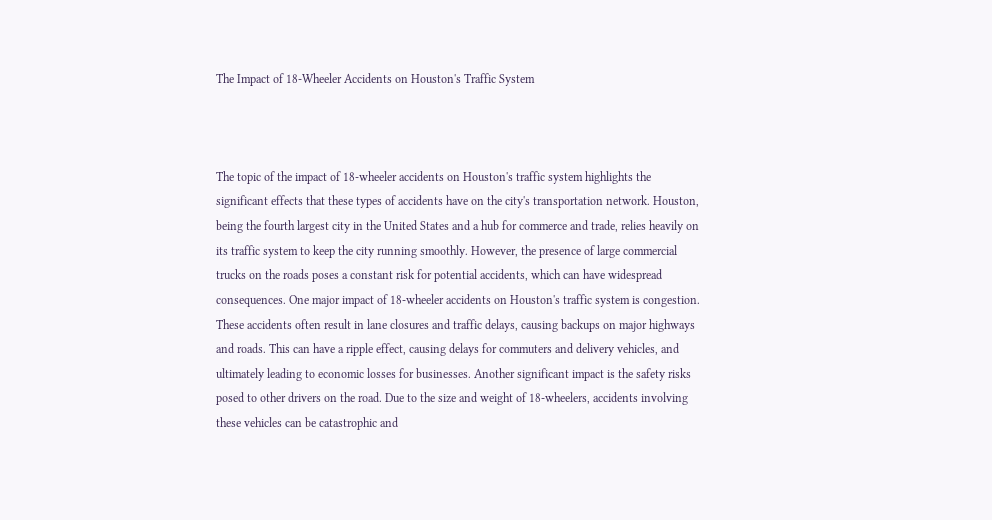The Impact of 18-Wheeler Accidents on Houston's Traffic System



The topic of the impact of 18-wheeler accidents on Houston's traffic system highlights the significant effects that these types of accidents have on the city's transportation network. Houston, being the fourth largest city in the United States and a hub for commerce and trade, relies heavily on its traffic system to keep the city running smoothly. However, the presence of large commercial trucks on the roads poses a constant risk for potential accidents, which can have widespread consequences. One major impact of 18-wheeler accidents on Houston's traffic system is congestion. These accidents often result in lane closures and traffic delays, causing backups on major highways and roads. This can have a ripple effect, causing delays for commuters and delivery vehicles, and ultimately leading to economic losses for businesses. Another significant impact is the safety risks posed to other drivers on the road. Due to the size and weight of 18-wheelers, accidents involving these vehicles can be catastrophic and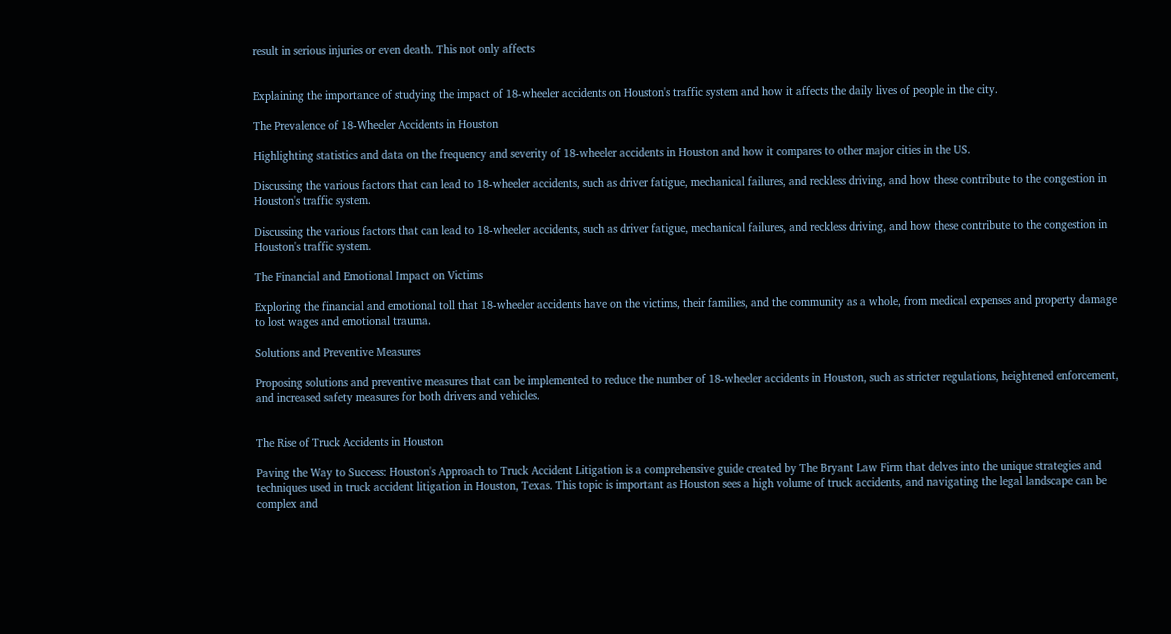result in serious injuries or even death. This not only affects


Explaining the importance of studying the impact of 18-wheeler accidents on Houston's traffic system and how it affects the daily lives of people in the city.

The Prevalence of 18-Wheeler Accidents in Houston

Highlighting statistics and data on the frequency and severity of 18-wheeler accidents in Houston and how it compares to other major cities in the US.

Discussing the various factors that can lead to 18-wheeler accidents, such as driver fatigue, mechanical failures, and reckless driving, and how these contribute to the congestion in Houston's traffic system.

Discussing the various factors that can lead to 18-wheeler accidents, such as driver fatigue, mechanical failures, and reckless driving, and how these contribute to the congestion in Houston's traffic system.

The Financial and Emotional Impact on Victims

Exploring the financial and emotional toll that 18-wheeler accidents have on the victims, their families, and the community as a whole, from medical expenses and property damage to lost wages and emotional trauma.

Solutions and Preventive Measures

Proposing solutions and preventive measures that can be implemented to reduce the number of 18-wheeler accidents in Houston, such as stricter regulations, heightened enforcement, and increased safety measures for both drivers and vehicles.


The Rise of Truck Accidents in Houston

Paving the Way to Success: Houston's Approach to Truck Accident Litigation is a comprehensive guide created by The Bryant Law Firm that delves into the unique strategies and techniques used in truck accident litigation in Houston, Texas. This topic is important as Houston sees a high volume of truck accidents, and navigating the legal landscape can be complex and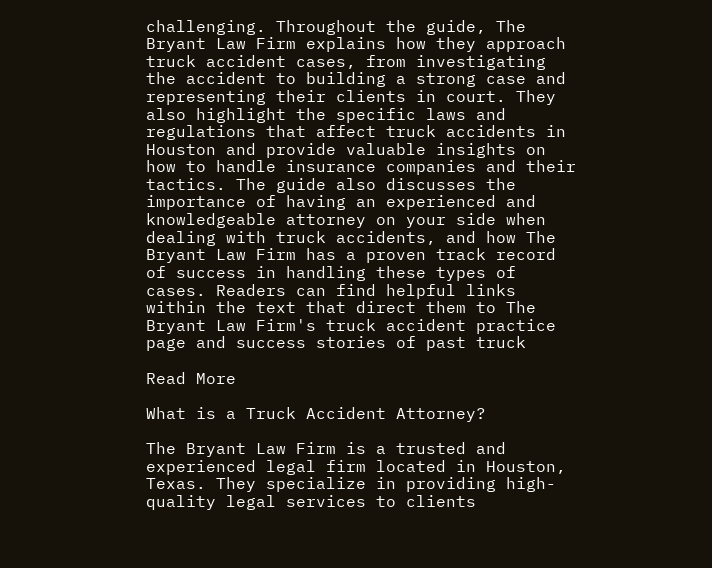challenging. Throughout the guide, The Bryant Law Firm explains how they approach truck accident cases, from investigating the accident to building a strong case and representing their clients in court. They also highlight the specific laws and regulations that affect truck accidents in Houston and provide valuable insights on how to handle insurance companies and their tactics. The guide also discusses the importance of having an experienced and knowledgeable attorney on your side when dealing with truck accidents, and how The Bryant Law Firm has a proven track record of success in handling these types of cases. Readers can find helpful links within the text that direct them to The Bryant Law Firm's truck accident practice page and success stories of past truck

Read More

What is a Truck Accident Attorney?

The Bryant Law Firm is a trusted and experienced legal firm located in Houston, Texas. They specialize in providing high-quality legal services to clients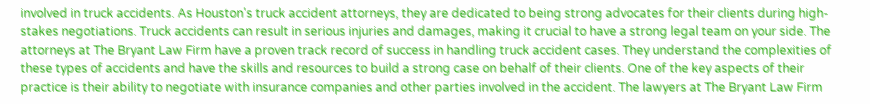involved in truck accidents. As Houston's truck accident attorneys, they are dedicated to being strong advocates for their clients during high-stakes negotiations. Truck accidents can result in serious injuries and damages, making it crucial to have a strong legal team on your side. The attorneys at The Bryant Law Firm have a proven track record of success in handling truck accident cases. They understand the complexities of these types of accidents and have the skills and resources to build a strong case on behalf of their clients. One of the key aspects of their practice is their ability to negotiate with insurance companies and other parties involved in the accident. The lawyers at The Bryant Law Firm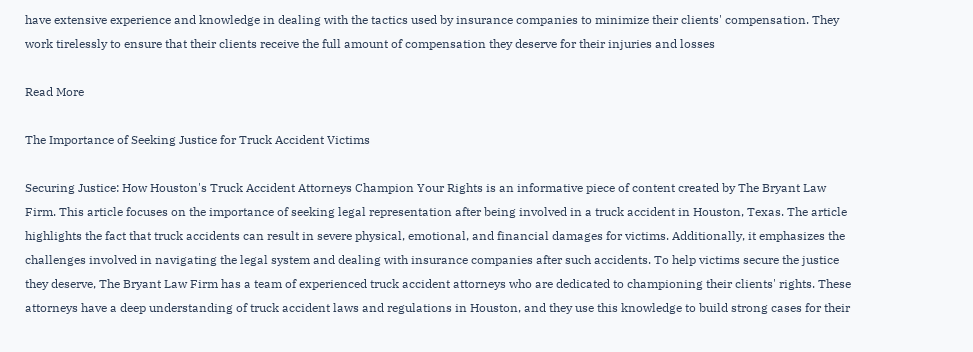have extensive experience and knowledge in dealing with the tactics used by insurance companies to minimize their clients' compensation. They work tirelessly to ensure that their clients receive the full amount of compensation they deserve for their injuries and losses

Read More

The Importance of Seeking Justice for Truck Accident Victims

Securing Justice: How Houston's Truck Accident Attorneys Champion Your Rights is an informative piece of content created by The Bryant Law Firm. This article focuses on the importance of seeking legal representation after being involved in a truck accident in Houston, Texas. The article highlights the fact that truck accidents can result in severe physical, emotional, and financial damages for victims. Additionally, it emphasizes the challenges involved in navigating the legal system and dealing with insurance companies after such accidents. To help victims secure the justice they deserve, The Bryant Law Firm has a team of experienced truck accident attorneys who are dedicated to championing their clients' rights. These attorneys have a deep understanding of truck accident laws and regulations in Houston, and they use this knowledge to build strong cases for their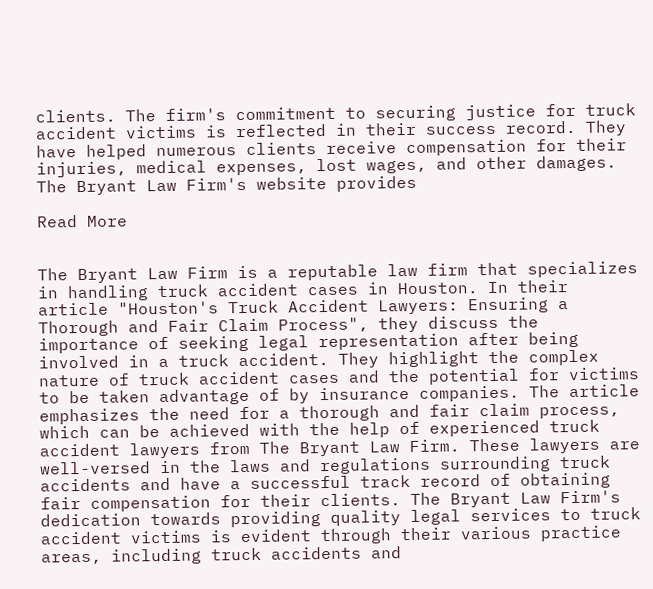clients. The firm's commitment to securing justice for truck accident victims is reflected in their success record. They have helped numerous clients receive compensation for their injuries, medical expenses, lost wages, and other damages. The Bryant Law Firm's website provides

Read More


The Bryant Law Firm is a reputable law firm that specializes in handling truck accident cases in Houston. In their article "Houston's Truck Accident Lawyers: Ensuring a Thorough and Fair Claim Process", they discuss the importance of seeking legal representation after being involved in a truck accident. They highlight the complex nature of truck accident cases and the potential for victims to be taken advantage of by insurance companies. The article emphasizes the need for a thorough and fair claim process, which can be achieved with the help of experienced truck accident lawyers from The Bryant Law Firm. These lawyers are well-versed in the laws and regulations surrounding truck accidents and have a successful track record of obtaining fair compensation for their clients. The Bryant Law Firm's dedication towards providing quality legal services to truck accident victims is evident through their various practice areas, including truck accidents and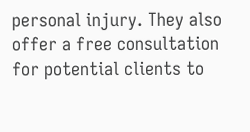personal injury. They also offer a free consultation for potential clients to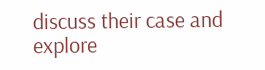discuss their case and explore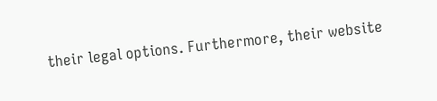their legal options. Furthermore, their website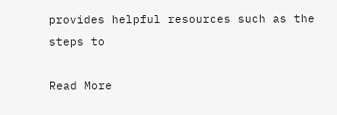provides helpful resources such as the steps to

Read More